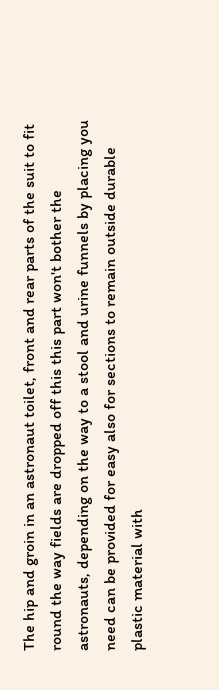The hip and groin in an astronaut toilet, front and rear parts of the suit to fit round the way fields are dropped off this this part won't bother the astronauts, depending on the way to a stool and urine funnels by placing you need can be provided for easy also for sections to remain outside durable plastic material with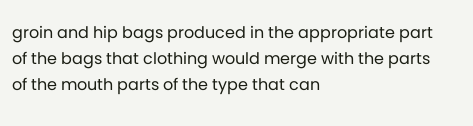groin and hip bags produced in the appropriate part of the bags that clothing would merge with the parts of the mouth parts of the type that can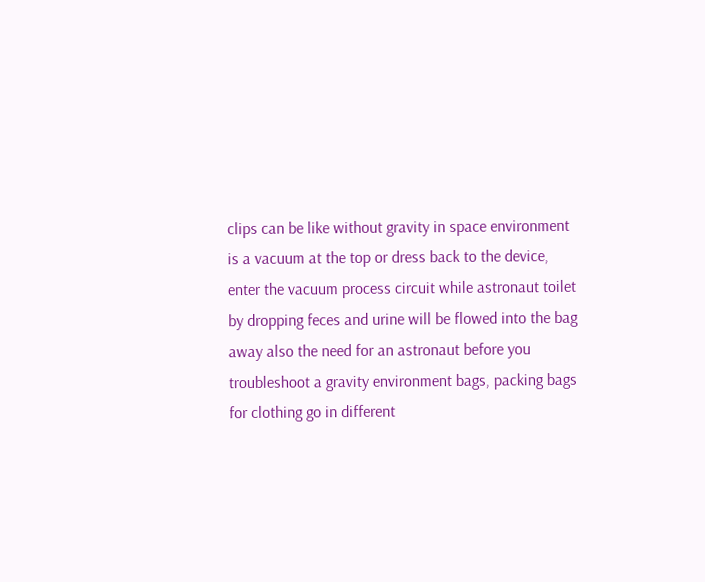clips can be like without gravity in space environment is a vacuum at the top or dress back to the device, enter the vacuum process circuit while astronaut toilet by dropping feces and urine will be flowed into the bag away also the need for an astronaut before you troubleshoot a gravity environment bags, packing bags for clothing go in different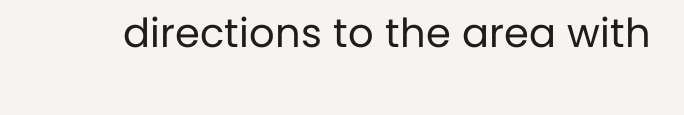directions to the area with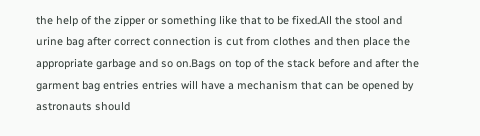the help of the zipper or something like that to be fixed.All the stool and urine bag after correct connection is cut from clothes and then place the appropriate garbage and so on.Bags on top of the stack before and after the garment bag entries entries will have a mechanism that can be opened by astronauts should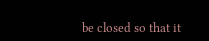be closed so that it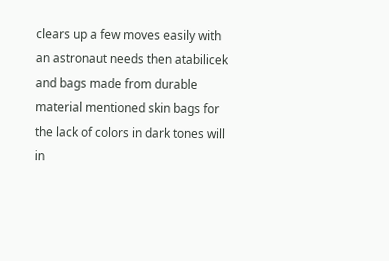clears up a few moves easily with an astronaut needs then atabilicek and bags made from durable material mentioned skin bags for the lack of colors in dark tones will in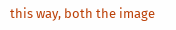this way, both the image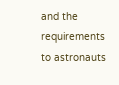and the requirements to astronauts